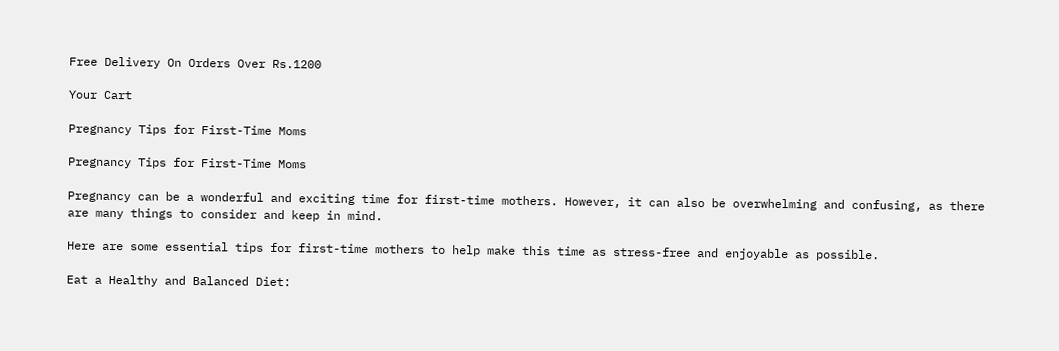Free Delivery On Orders Over Rs.1200

Your Cart

Pregnancy Tips for First-Time Moms

Pregnancy Tips for First-Time Moms

Pregnancy can be a wonderful and exciting time for first-time mothers. However, it can also be overwhelming and confusing, as there are many things to consider and keep in mind.

Here are some essential tips for first-time mothers to help make this time as stress-free and enjoyable as possible.

Eat a Healthy and Balanced Diet: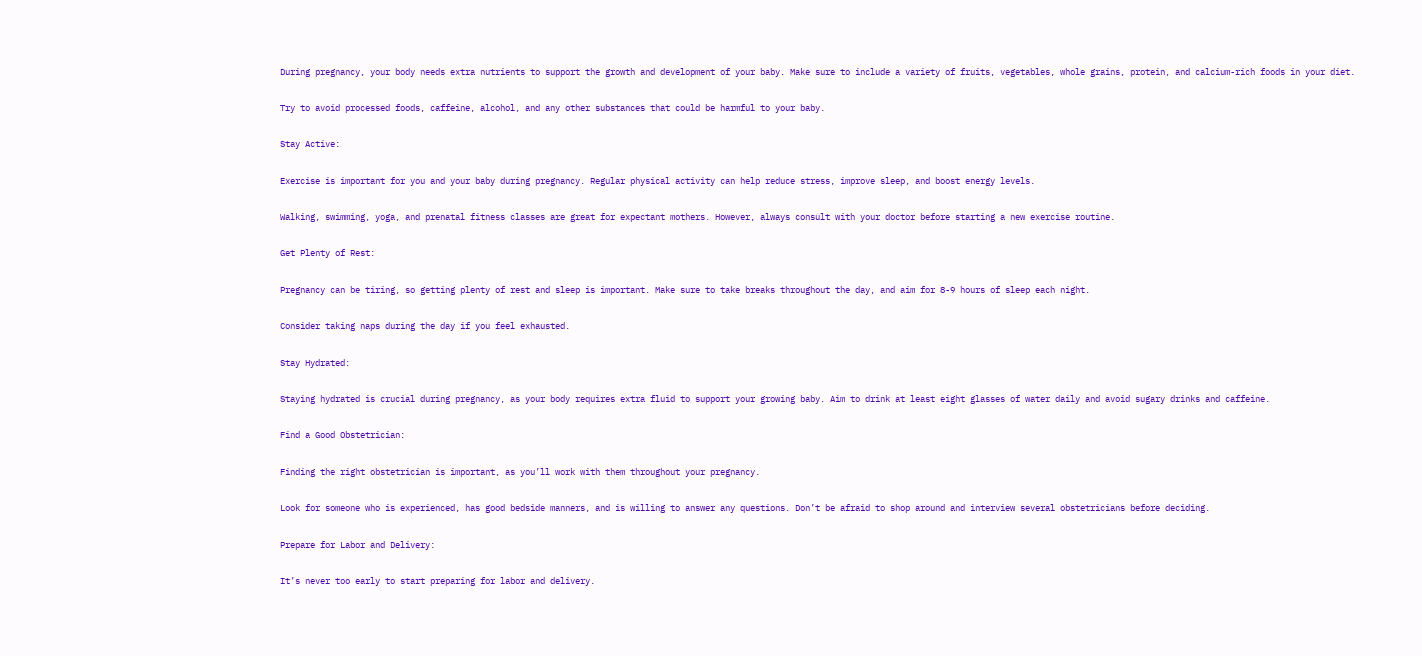During pregnancy, your body needs extra nutrients to support the growth and development of your baby. Make sure to include a variety of fruits, vegetables, whole grains, protein, and calcium-rich foods in your diet.

Try to avoid processed foods, caffeine, alcohol, and any other substances that could be harmful to your baby.

Stay Active:

Exercise is important for you and your baby during pregnancy. Regular physical activity can help reduce stress, improve sleep, and boost energy levels.

Walking, swimming, yoga, and prenatal fitness classes are great for expectant mothers. However, always consult with your doctor before starting a new exercise routine.

Get Plenty of Rest:

Pregnancy can be tiring, so getting plenty of rest and sleep is important. Make sure to take breaks throughout the day, and aim for 8-9 hours of sleep each night.

Consider taking naps during the day if you feel exhausted.

Stay Hydrated:

Staying hydrated is crucial during pregnancy, as your body requires extra fluid to support your growing baby. Aim to drink at least eight glasses of water daily and avoid sugary drinks and caffeine.

Find a Good Obstetrician:

Finding the right obstetrician is important, as you’ll work with them throughout your pregnancy.

Look for someone who is experienced, has good bedside manners, and is willing to answer any questions. Don’t be afraid to shop around and interview several obstetricians before deciding.

Prepare for Labor and Delivery:

It’s never too early to start preparing for labor and delivery.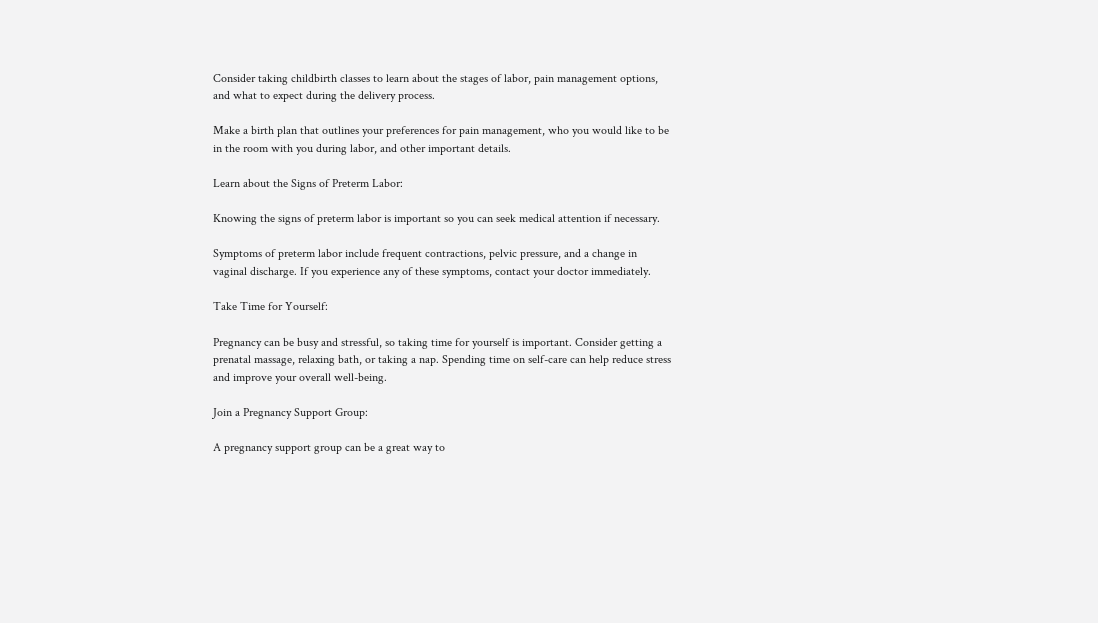Consider taking childbirth classes to learn about the stages of labor, pain management options, and what to expect during the delivery process.

Make a birth plan that outlines your preferences for pain management, who you would like to be in the room with you during labor, and other important details.

Learn about the Signs of Preterm Labor:

Knowing the signs of preterm labor is important so you can seek medical attention if necessary.

Symptoms of preterm labor include frequent contractions, pelvic pressure, and a change in vaginal discharge. If you experience any of these symptoms, contact your doctor immediately.

Take Time for Yourself:

Pregnancy can be busy and stressful, so taking time for yourself is important. Consider getting a prenatal massage, relaxing bath, or taking a nap. Spending time on self-care can help reduce stress and improve your overall well-being.

Join a Pregnancy Support Group:

A pregnancy support group can be a great way to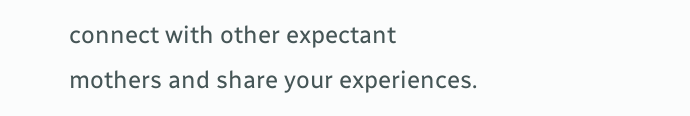connect with other expectant mothers and share your experiences.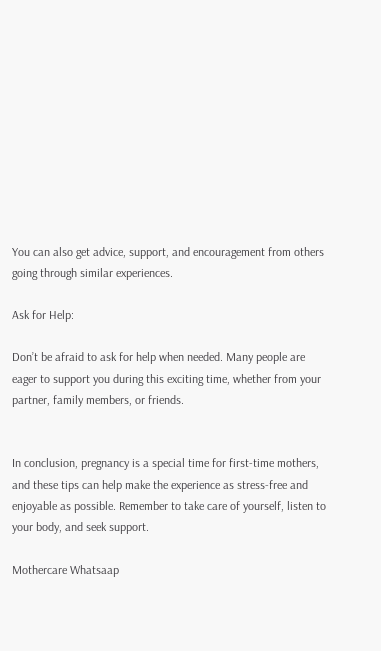You can also get advice, support, and encouragement from others going through similar experiences.

Ask for Help:

Don’t be afraid to ask for help when needed. Many people are eager to support you during this exciting time, whether from your partner, family members, or friends.


In conclusion, pregnancy is a special time for first-time mothers, and these tips can help make the experience as stress-free and enjoyable as possible. Remember to take care of yourself, listen to your body, and seek support.

Mothercare Whatsaap